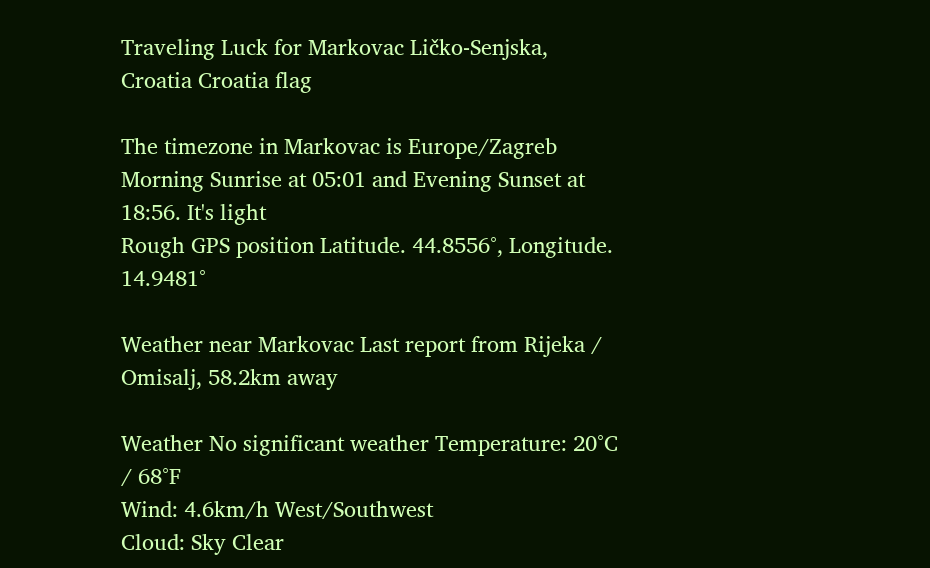Traveling Luck for Markovac Ličko-Senjska, Croatia Croatia flag

The timezone in Markovac is Europe/Zagreb
Morning Sunrise at 05:01 and Evening Sunset at 18:56. It's light
Rough GPS position Latitude. 44.8556°, Longitude. 14.9481°

Weather near Markovac Last report from Rijeka / Omisalj, 58.2km away

Weather No significant weather Temperature: 20°C / 68°F
Wind: 4.6km/h West/Southwest
Cloud: Sky Clear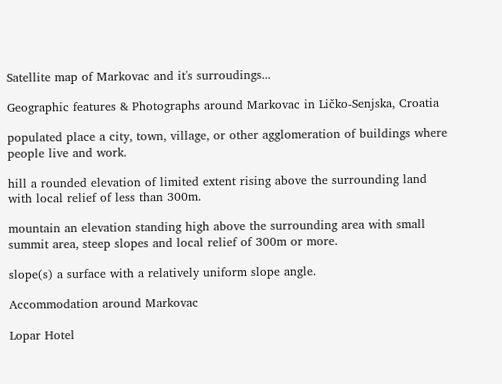Satellite map of Markovac and it's surroudings...

Geographic features & Photographs around Markovac in Ličko-Senjska, Croatia

populated place a city, town, village, or other agglomeration of buildings where people live and work.

hill a rounded elevation of limited extent rising above the surrounding land with local relief of less than 300m.

mountain an elevation standing high above the surrounding area with small summit area, steep slopes and local relief of 300m or more.

slope(s) a surface with a relatively uniform slope angle.

Accommodation around Markovac

Lopar Hotel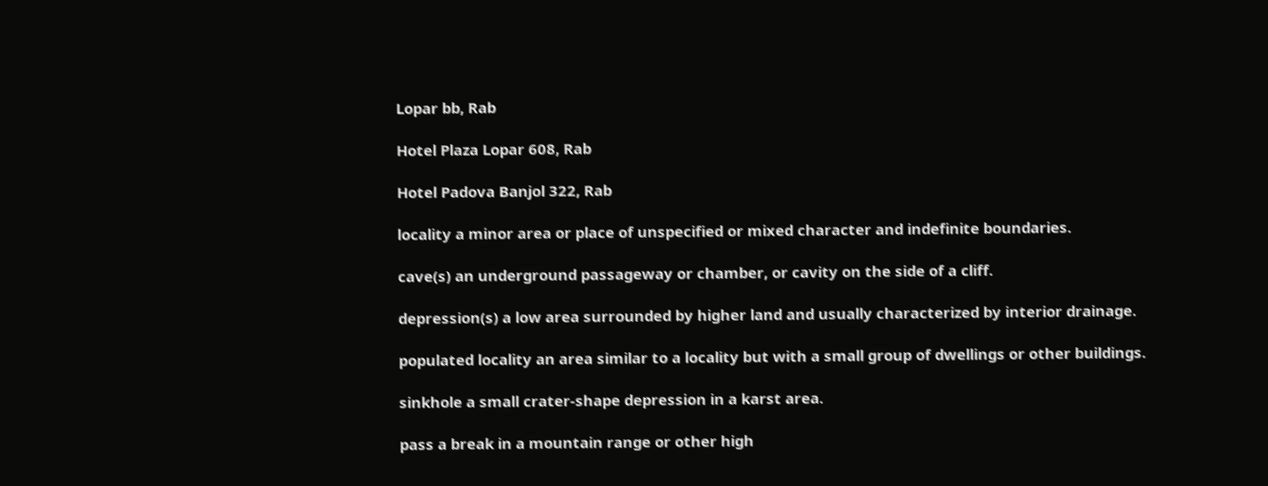Lopar bb, Rab

Hotel Plaza Lopar 608, Rab

Hotel Padova Banjol 322, Rab

locality a minor area or place of unspecified or mixed character and indefinite boundaries.

cave(s) an underground passageway or chamber, or cavity on the side of a cliff.

depression(s) a low area surrounded by higher land and usually characterized by interior drainage.

populated locality an area similar to a locality but with a small group of dwellings or other buildings.

sinkhole a small crater-shape depression in a karst area.

pass a break in a mountain range or other high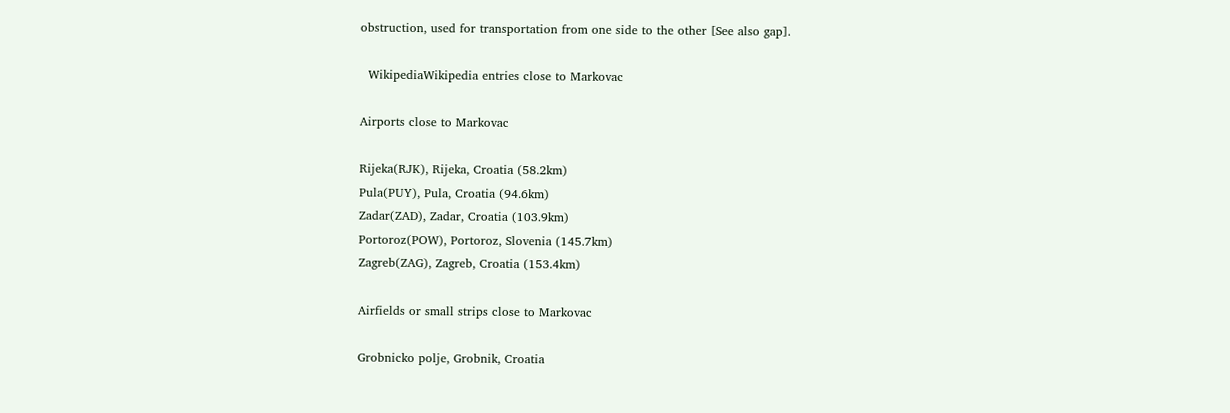obstruction, used for transportation from one side to the other [See also gap].

  WikipediaWikipedia entries close to Markovac

Airports close to Markovac

Rijeka(RJK), Rijeka, Croatia (58.2km)
Pula(PUY), Pula, Croatia (94.6km)
Zadar(ZAD), Zadar, Croatia (103.9km)
Portoroz(POW), Portoroz, Slovenia (145.7km)
Zagreb(ZAG), Zagreb, Croatia (153.4km)

Airfields or small strips close to Markovac

Grobnicko polje, Grobnik, Croatia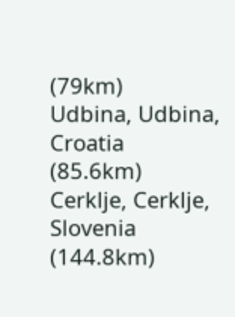(79km)
Udbina, Udbina, Croatia (85.6km)
Cerklje, Cerklje, Slovenia (144.8km)